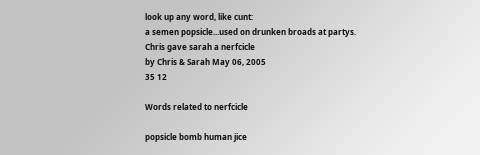look up any word, like cunt:
a semen popsicle...used on drunken broads at partys.
Chris gave sarah a nerfcicle
by Chris & Sarah May 06, 2005
35 12

Words related to nerfcicle

popsicle bomb human jice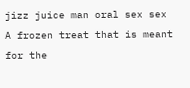jizz juice man oral sex sex
A frozen treat that is meant for the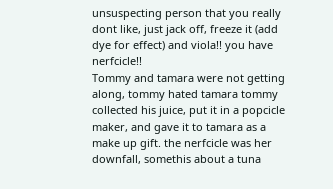unsuspecting person that you really dont like, just jack off, freeze it (add dye for effect) and viola!! you have nerfcicle!!
Tommy and tamara were not getting along, tommy hated tamara tommy collected his juice, put it in a popcicle maker, and gave it to tamara as a make up gift. the nerfcicle was her downfall, somethis about a tuna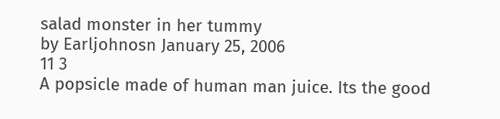salad monster in her tummy
by Earljohnosn January 25, 2006
11 3
A popsicle made of human man juice. Its the good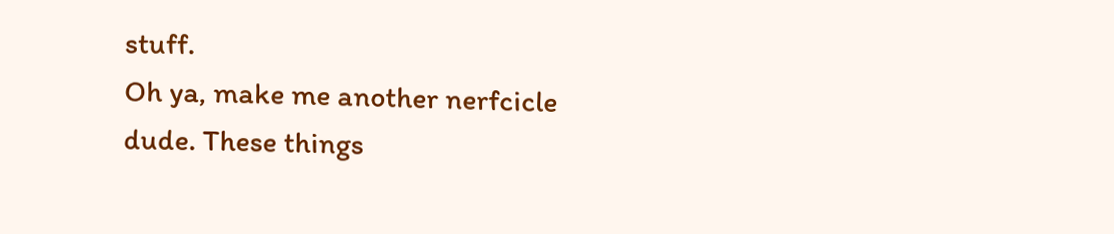stuff.
Oh ya, make me another nerfcicle dude. These things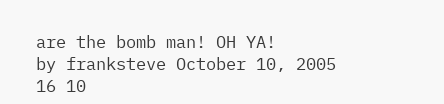are the bomb man! OH YA!
by franksteve October 10, 2005
16 10